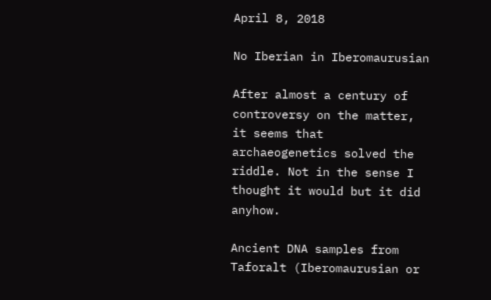April 8, 2018

No Iberian in Iberomaurusian

After almost a century of controversy on the matter, it seems that archaeogenetics solved the riddle. Not in the sense I thought it would but it did anyhow.

Ancient DNA samples from Taforalt (Iberomaurusian or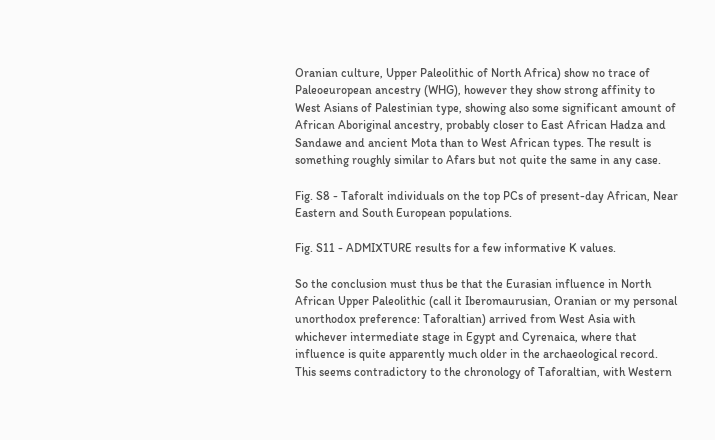Oranian culture, Upper Paleolithic of North Africa) show no trace of Paleoeuropean ancestry (WHG), however they show strong affinity to West Asians of Palestinian type, showing also some significant amount of African Aboriginal ancestry, probably closer to East African Hadza and Sandawe and ancient Mota than to West African types. The result is something roughly similar to Afars but not quite the same in any case.

Fig. S8 - Taforalt individuals on the top PCs of present-day African, Near Eastern and South European populations.

Fig. S11 - ADMIXTURE results for a few informative K values.

So the conclusion must thus be that the Eurasian influence in North African Upper Paleolithic (call it Iberomaurusian, Oranian or my personal unorthodox preference: Taforaltian) arrived from West Asia with whichever intermediate stage in Egypt and Cyrenaica, where that influence is quite apparently much older in the archaeological record. This seems contradictory to the chronology of Taforaltian, with Western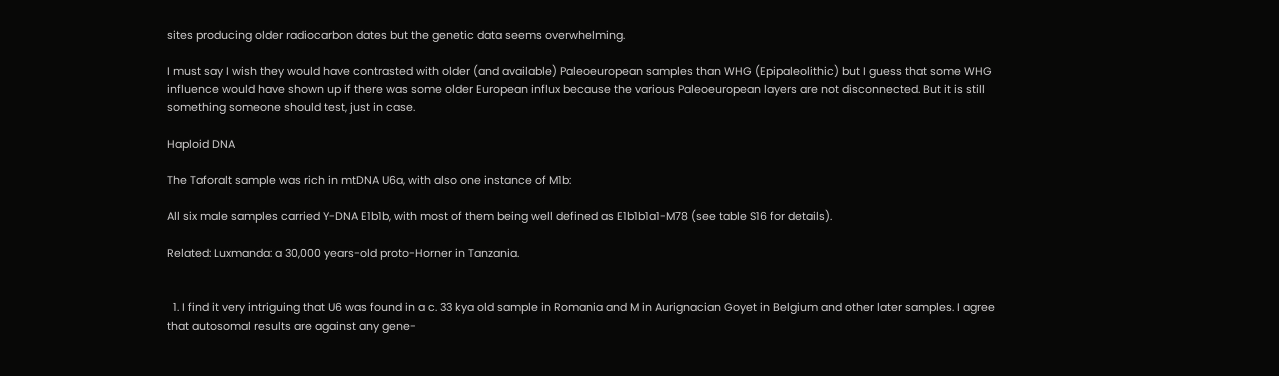sites producing older radiocarbon dates but the genetic data seems overwhelming.

I must say I wish they would have contrasted with older (and available) Paleoeuropean samples than WHG (Epipaleolithic) but I guess that some WHG influence would have shown up if there was some older European influx because the various Paleoeuropean layers are not disconnected. But it is still something someone should test, just in case.

Haploid DNA

The Taforalt sample was rich in mtDNA U6a, with also one instance of M1b:

All six male samples carried Y-DNA E1b1b, with most of them being well defined as E1b1b1a1-M78 (see table S16 for details).

Related: Luxmanda: a 30,000 years-old proto-Horner in Tanzania.


  1. I find it very intriguing that U6 was found in a c. 33 kya old sample in Romania and M in Aurignacian Goyet in Belgium and other later samples. I agree that autosomal results are against any gene-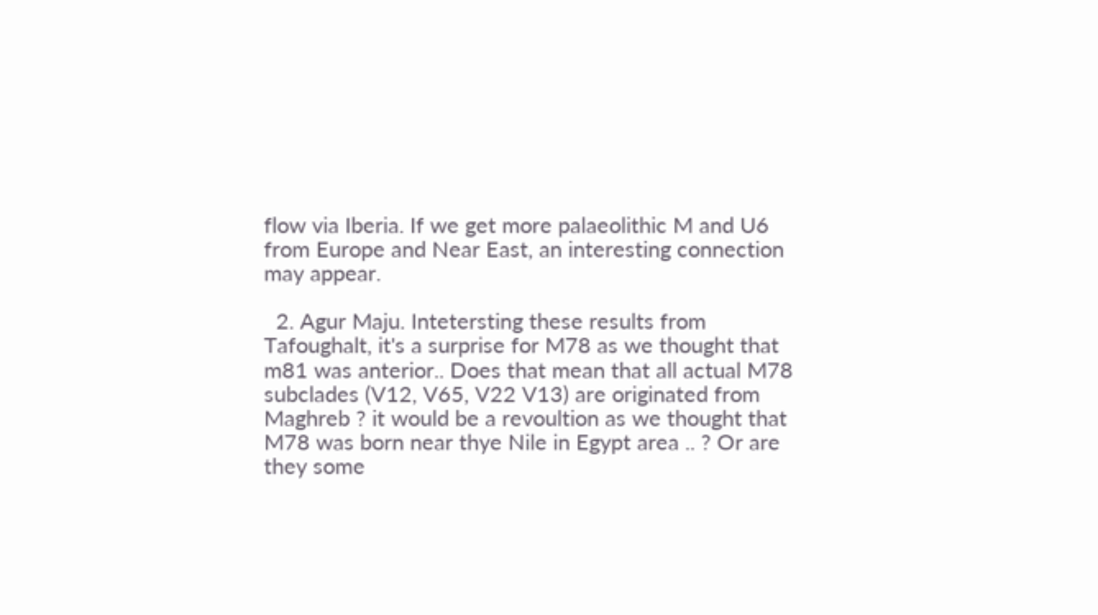flow via Iberia. If we get more palaeolithic M and U6 from Europe and Near East, an interesting connection may appear.

  2. Agur Maju. Intetersting these results from Tafoughalt, it's a surprise for M78 as we thought that m81 was anterior.. Does that mean that all actual M78 subclades (V12, V65, V22 V13) are originated from Maghreb ? it would be a revoultion as we thought that M78 was born near thye Nile in Egypt area .. ? Or are they some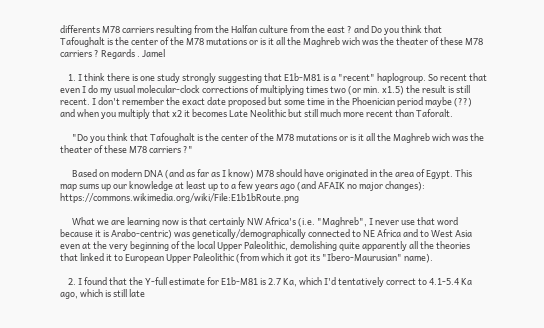differents M78 carriers resulting from the Halfan culture from the east ? and Do you think that Tafoughalt is the center of the M78 mutations or is it all the Maghreb wich was the theater of these M78 carriers ? Regards . Jamel

    1. I think there is one study strongly suggesting that E1b-M81 is a "recent" haplogroup. So recent that even I do my usual molecular-clock corrections of multiplying times two (or min. x1.5) the result is still recent. I don't remember the exact date proposed but some time in the Phoenician period maybe (??) and when you multiply that x2 it becomes Late Neolithic but still much more recent than Taforalt.

      "Do you think that Tafoughalt is the center of the M78 mutations or is it all the Maghreb wich was the theater of these M78 carriers ?"

      Based on modern DNA (and as far as I know) M78 should have originated in the area of Egypt. This map sums up our knowledge at least up to a few years ago (and AFAIK no major changes): https://commons.wikimedia.org/wiki/File:E1b1bRoute.png

      What we are learning now is that certainly NW Africa's (i.e. "Maghreb", I never use that word because it is Arabo-centric) was genetically/demographically connected to NE Africa and to West Asia even at the very beginning of the local Upper Paleolithic, demolishing quite apparently all the theories that linked it to European Upper Paleolithic (from which it got its "Ibero-Maurusian" name).

    2. I found that the Y-full estimate for E1b-M81 is 2.7 Ka, which I'd tentatively correct to 4.1-5.4 Ka ago, which is still late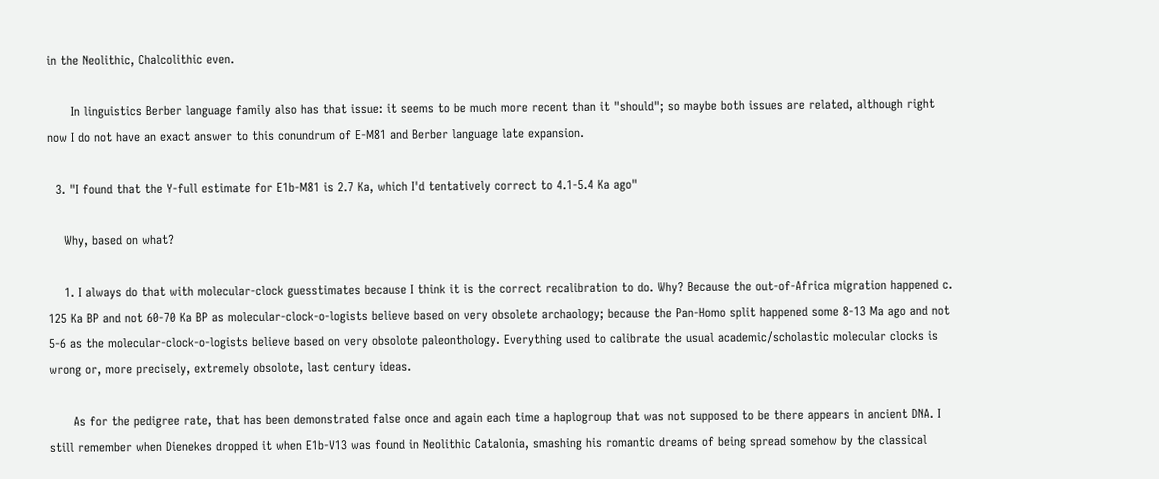in the Neolithic, Chalcolithic even.

      In linguistics Berber language family also has that issue: it seems to be much more recent than it "should"; so maybe both issues are related, although right now I do not have an exact answer to this conundrum of E-M81 and Berber language late expansion.

  3. "I found that the Y-full estimate for E1b-M81 is 2.7 Ka, which I'd tentatively correct to 4.1-5.4 Ka ago"

    Why, based on what?

    1. I always do that with molecular-clock guesstimates because I think it is the correct recalibration to do. Why? Because the out-of-Africa migration happened c. 125 Ka BP and not 60-70 Ka BP as molecular-clock-o-logists believe based on very obsolete archaology; because the Pan-Homo split happened some 8-13 Ma ago and not 5-6 as the molecular-clock-o-logists believe based on very obsolote paleonthology. Everything used to calibrate the usual academic/scholastic molecular clocks is wrong or, more precisely, extremely obsolote, last century ideas.

      As for the pedigree rate, that has been demonstrated false once and again each time a haplogroup that was not supposed to be there appears in ancient DNA. I still remember when Dienekes dropped it when E1b-V13 was found in Neolithic Catalonia, smashing his romantic dreams of being spread somehow by the classical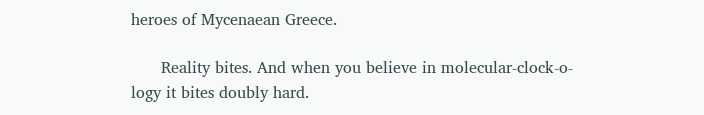heroes of Mycenaean Greece.

      Reality bites. And when you believe in molecular-clock-o-logy it bites doubly hard.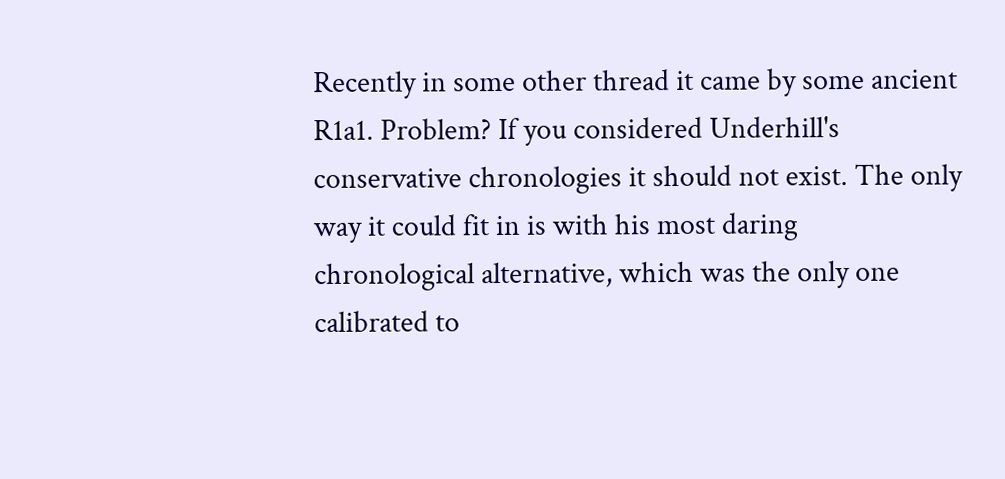Recently in some other thread it came by some ancient R1a1. Problem? If you considered Underhill's conservative chronologies it should not exist. The only way it could fit in is with his most daring chronological alternative, which was the only one calibrated to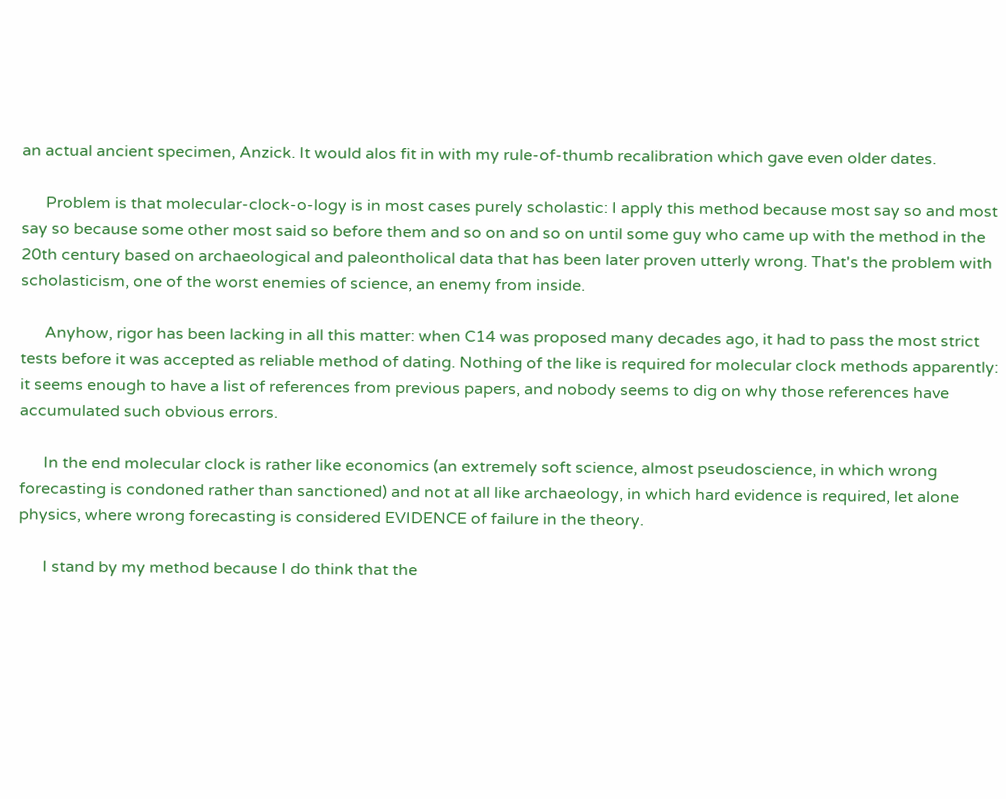an actual ancient specimen, Anzick. It would alos fit in with my rule-of-thumb recalibration which gave even older dates.

      Problem is that molecular-clock-o-logy is in most cases purely scholastic: I apply this method because most say so and most say so because some other most said so before them and so on and so on until some guy who came up with the method in the 20th century based on archaeological and paleontholical data that has been later proven utterly wrong. That's the problem with scholasticism, one of the worst enemies of science, an enemy from inside.

      Anyhow, rigor has been lacking in all this matter: when C14 was proposed many decades ago, it had to pass the most strict tests before it was accepted as reliable method of dating. Nothing of the like is required for molecular clock methods apparently: it seems enough to have a list of references from previous papers, and nobody seems to dig on why those references have accumulated such obvious errors.

      In the end molecular clock is rather like economics (an extremely soft science, almost pseudoscience, in which wrong forecasting is condoned rather than sanctioned) and not at all like archaeology, in which hard evidence is required, let alone physics, where wrong forecasting is considered EVIDENCE of failure in the theory.

      I stand by my method because I do think that the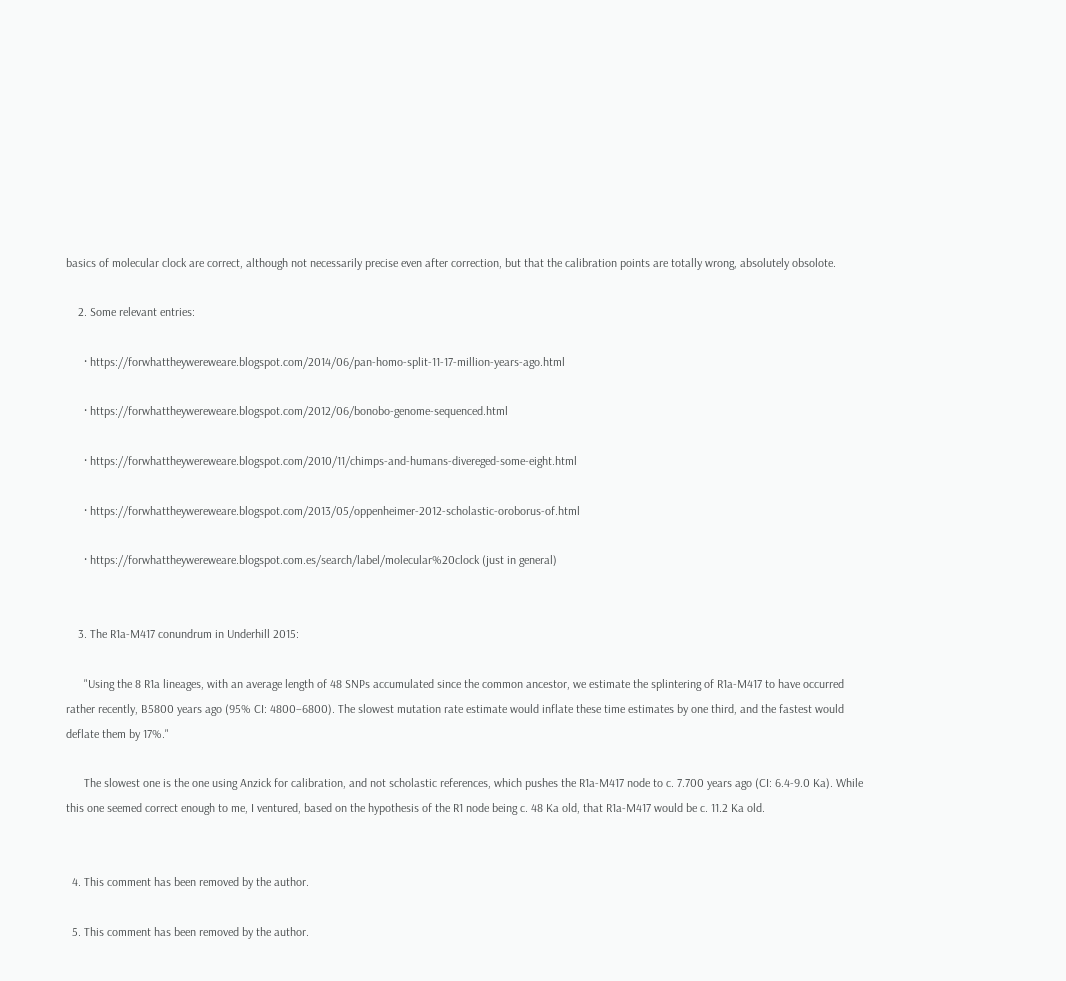basics of molecular clock are correct, although not necessarily precise even after correction, but that the calibration points are totally wrong, absolutely obsolote.

    2. Some relevant entries:

      · https://forwhattheywereweare.blogspot.com/2014/06/pan-homo-split-11-17-million-years-ago.html

      · https://forwhattheywereweare.blogspot.com/2012/06/bonobo-genome-sequenced.html

      · https://forwhattheywereweare.blogspot.com/2010/11/chimps-and-humans-divereged-some-eight.html

      · https://forwhattheywereweare.blogspot.com/2013/05/oppenheimer-2012-scholastic-oroborus-of.html

      · https://forwhattheywereweare.blogspot.com.es/search/label/molecular%20clock (just in general)


    3. The R1a-M417 conundrum in Underhill 2015:

      "Using the 8 R1a lineages, with an average length of 48 SNPs accumulated since the common ancestor, we estimate the splintering of R1a-M417 to have occurred rather recently, B5800 years ago (95% CI: 4800–6800). The slowest mutation rate estimate would inflate these time estimates by one third, and the fastest would deflate them by 17%."

      The slowest one is the one using Anzick for calibration, and not scholastic references, which pushes the R1a-M417 node to c. 7.700 years ago (CI: 6.4-9.0 Ka). While this one seemed correct enough to me, I ventured, based on the hypothesis of the R1 node being c. 48 Ka old, that R1a-M417 would be c. 11.2 Ka old.


  4. This comment has been removed by the author.

  5. This comment has been removed by the author.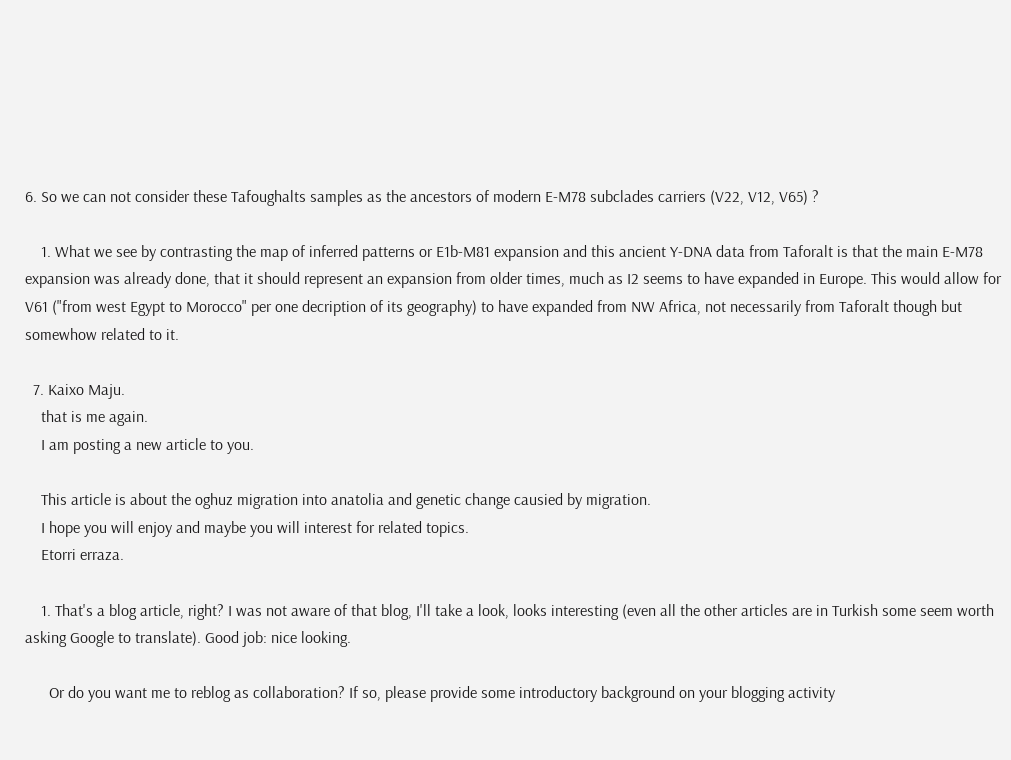6. So we can not consider these Tafoughalts samples as the ancestors of modern E-M78 subclades carriers (V22, V12, V65) ?

    1. What we see by contrasting the map of inferred patterns or E1b-M81 expansion and this ancient Y-DNA data from Taforalt is that the main E-M78 expansion was already done, that it should represent an expansion from older times, much as I2 seems to have expanded in Europe. This would allow for V61 ("from west Egypt to Morocco" per one decription of its geography) to have expanded from NW Africa, not necessarily from Taforalt though but somewhow related to it.

  7. Kaixo Maju.
    that is me again.
    I am posting a new article to you.

    This article is about the oghuz migration into anatolia and genetic change causied by migration.
    I hope you will enjoy and maybe you will interest for related topics.
    Etorri erraza.

    1. That's a blog article, right? I was not aware of that blog, I'll take a look, looks interesting (even all the other articles are in Turkish some seem worth asking Google to translate). Good job: nice looking.

      Or do you want me to reblog as collaboration? If so, please provide some introductory background on your blogging activity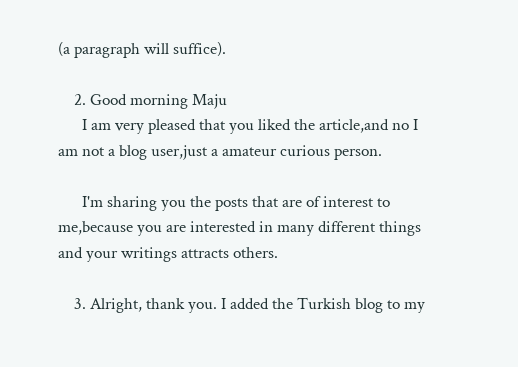(a paragraph will suffice).

    2. Good morning Maju
      I am very pleased that you liked the article,and no I am not a blog user,just a amateur curious person.

      I'm sharing you the posts that are of interest to me,because you are interested in many different things and your writings attracts others.

    3. Alright, thank you. I added the Turkish blog to my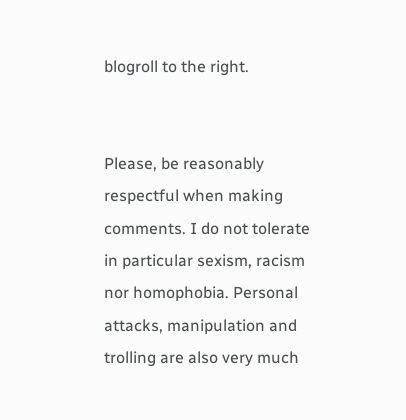blogroll to the right.


Please, be reasonably respectful when making comments. I do not tolerate in particular sexism, racism nor homophobia. Personal attacks, manipulation and trolling are also very much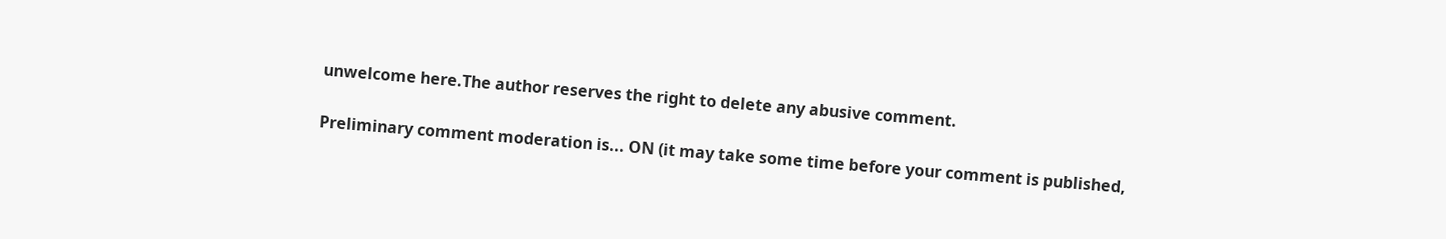unwelcome here.The author reserves the right to delete any abusive comment.

Preliminary comment moderation is... ON (it may take some time before your comment is published,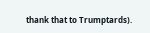thank that to Trumptards).